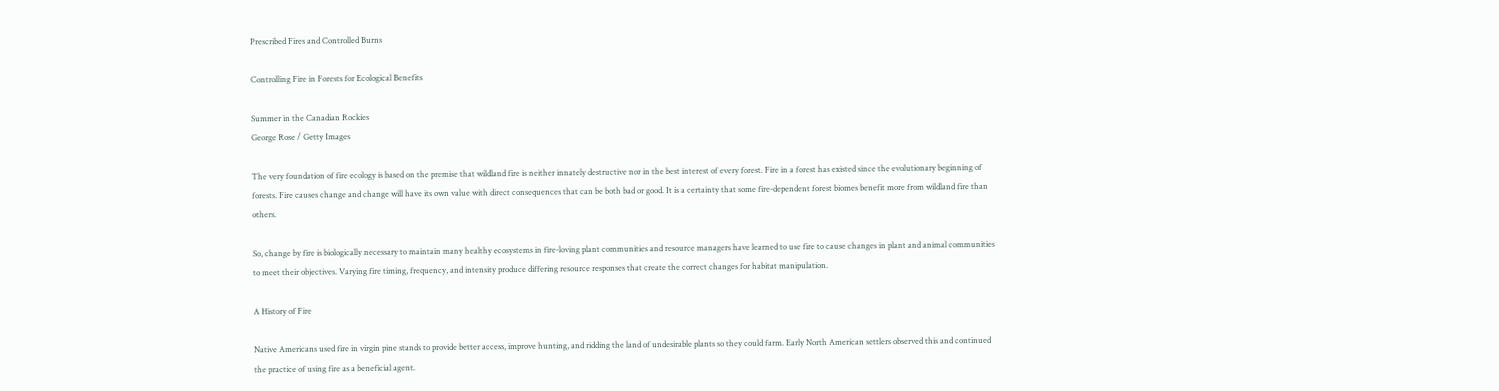Prescribed Fires and Controlled Burns

Controlling Fire in Forests for Ecological Benefits

Summer in the Canadian Rockies
George Rose / Getty Images

The very foundation of fire ecology is based on the premise that wildland fire is neither innately destructive nor in the best interest of every forest. Fire in a forest has existed since the evolutionary beginning of forests. Fire causes change and change will have its own value with direct consequences that can be both bad or good. It is a certainty that some fire-dependent forest biomes benefit more from wildland fire than others.

So, change by fire is biologically necessary to maintain many healthy ecosystems in fire-loving plant communities and resource managers have learned to use fire to cause changes in plant and animal communities to meet their objectives. Varying fire timing, frequency, and intensity produce differing resource responses that create the correct changes for habitat manipulation.

A History of Fire

Native Americans used fire in virgin pine stands to provide better access, improve hunting, and ridding the land of undesirable plants so they could farm. Early North American settlers observed this and continued the practice of using fire as a beneficial agent.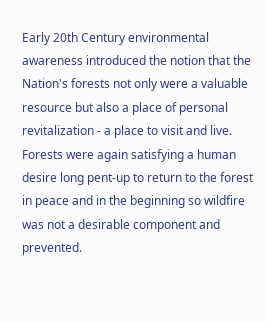Early 20th Century environmental awareness introduced the notion that the Nation's forests not only were a valuable resource but also a place of personal revitalization - a place to visit and live. Forests were again satisfying a human desire long pent-up to return to the forest in peace and in the beginning so wildfire was not a desirable component and prevented.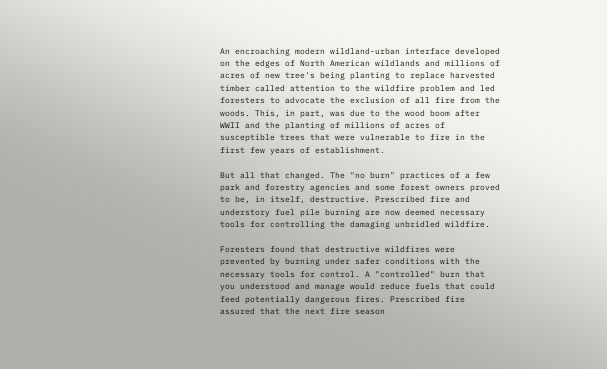An encroaching modern wildland-urban interface developed on the edges of North American wildlands and millions of acres of new tree's being planting to replace harvested timber called attention to the wildfire problem and led foresters to advocate the exclusion of all fire from the woods. This, in part, was due to the wood boom after WWII and the planting of millions of acres of susceptible trees that were vulnerable to fire in the first few years of establishment.

But all that changed. The "no burn" practices of a few park and forestry agencies and some forest owners proved to be, in itself, destructive. Prescribed fire and understory fuel pile burning are now deemed necessary tools for controlling the damaging unbridled wildfire.

Foresters found that destructive wildfires were prevented by burning under safer conditions with the necessary tools for control. A "controlled" burn that you understood and manage would reduce fuels that could feed potentially dangerous fires. Prescribed fire assured that the next fire season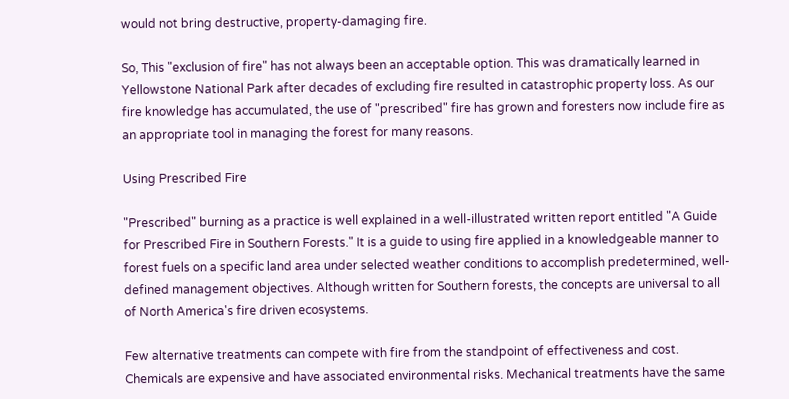would not bring destructive, property-damaging fire.

So, This "exclusion of fire" has not always been an acceptable option. This was dramatically learned in Yellowstone National Park after decades of excluding fire resulted in catastrophic property loss. As our fire knowledge has accumulated, the use of "prescribed" fire has grown and foresters now include fire as an appropriate tool in managing the forest for many reasons.

Using Prescribed Fire

"Prescribed" burning as a practice is well explained in a well-illustrated written report entitled "A Guide for Prescribed Fire in Southern Forests." It is a guide to using fire applied in a knowledgeable manner to forest fuels on a specific land area under selected weather conditions to accomplish predetermined, well-defined management objectives. Although written for Southern forests, the concepts are universal to all of North America's fire driven ecosystems.

Few alternative treatments can compete with fire from the standpoint of effectiveness and cost. Chemicals are expensive and have associated environmental risks. Mechanical treatments have the same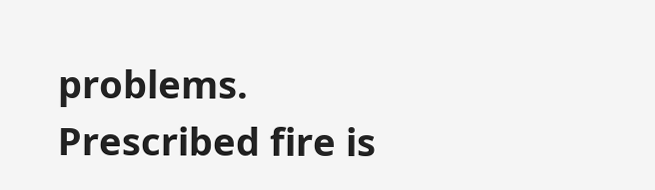problems. Prescribed fire is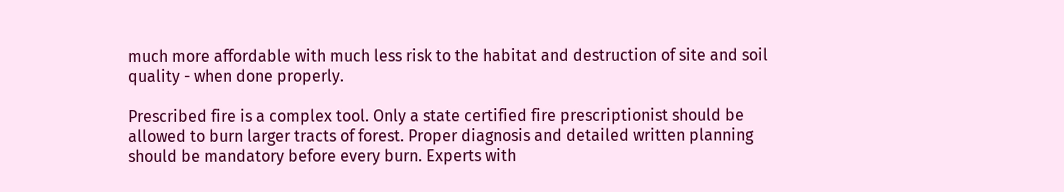much more affordable with much less risk to the habitat and destruction of site and soil quality - when done properly.

Prescribed fire is a complex tool. Only a state certified fire prescriptionist should be allowed to burn larger tracts of forest. Proper diagnosis and detailed written planning should be mandatory before every burn. Experts with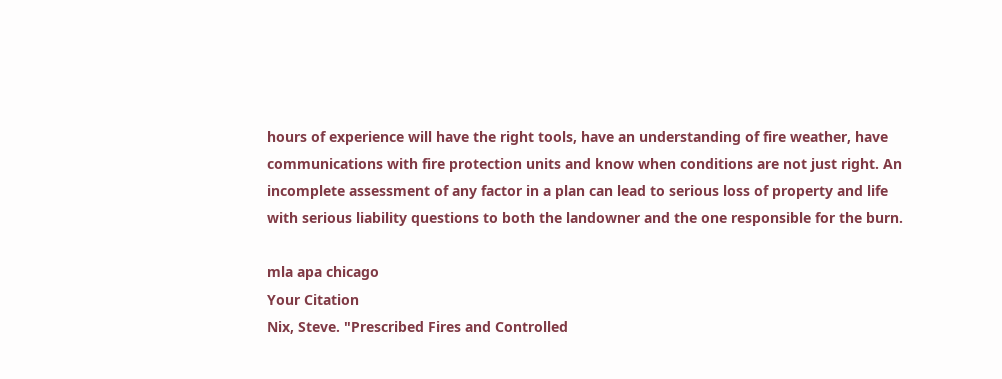hours of experience will have the right tools, have an understanding of fire weather, have communications with fire protection units and know when conditions are not just right. An incomplete assessment of any factor in a plan can lead to serious loss of property and life with serious liability questions to both the landowner and the one responsible for the burn.

mla apa chicago
Your Citation
Nix, Steve. "Prescribed Fires and Controlled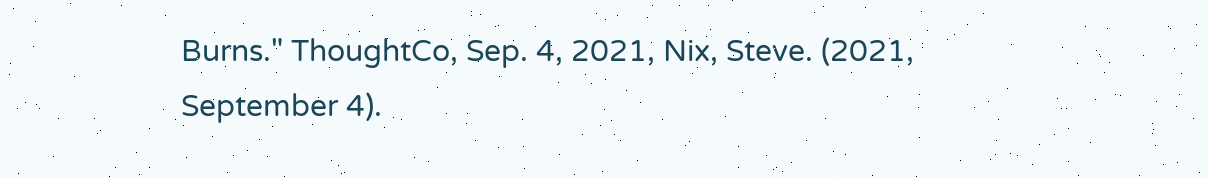Burns." ThoughtCo, Sep. 4, 2021, Nix, Steve. (2021, September 4).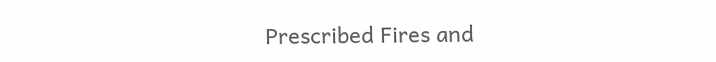Prescribed Fires and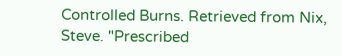Controlled Burns. Retrieved from Nix, Steve. "Prescribed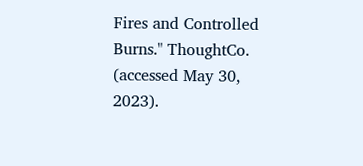Fires and Controlled Burns." ThoughtCo. (accessed May 30, 2023).